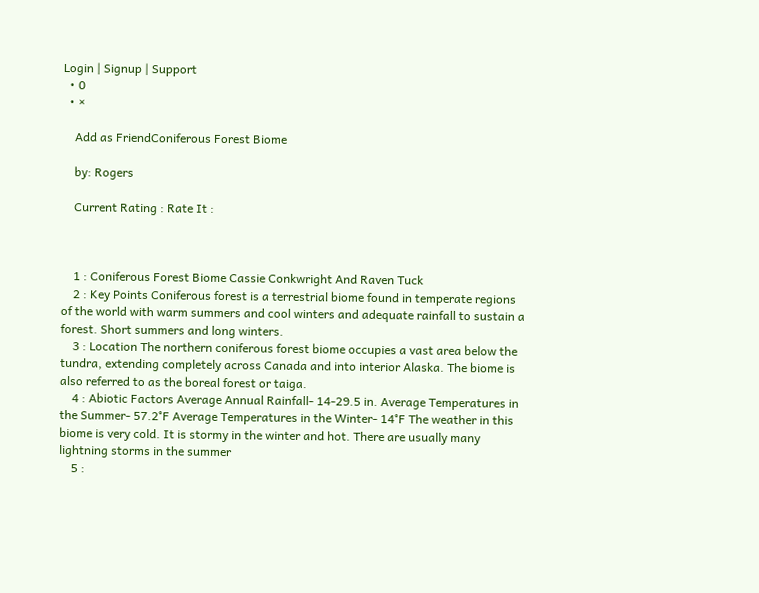Login | Signup | Support
  • 0
  • ×

    Add as FriendConiferous Forest Biome

    by: Rogers

    Current Rating : Rate It :



    1 : Coniferous Forest Biome Cassie Conkwright And Raven Tuck
    2 : Key Points Coniferous forest is a terrestrial biome found in temperate regions of the world with warm summers and cool winters and adequate rainfall to sustain a forest. Short summers and long winters.
    3 : Location The northern coniferous forest biome occupies a vast area below the tundra, extending completely across Canada and into interior Alaska. The biome is also referred to as the boreal forest or taiga.
    4 : Abiotic Factors Average Annual Rainfall- 14-29.5 in. Average Temperatures in the Summer- 57.2°F Average Temperatures in the Winter- 14°F The weather in this biome is very cold. It is stormy in the winter and hot. There are usually many lightning storms in the summer
    5 :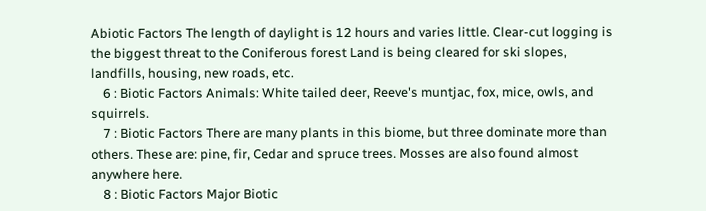Abiotic Factors The length of daylight is 12 hours and varies little. Clear-cut logging is the biggest threat to the Coniferous forest Land is being cleared for ski slopes, landfills, housing, new roads, etc.
    6 : Biotic Factors Animals: White tailed deer, Reeve's muntjac, fox, mice, owls, and squirrels.
    7 : Biotic Factors There are many plants in this biome, but three dominate more than others. These are: pine, fir, Cedar and spruce trees. Mosses are also found almost anywhere here.
    8 : Biotic Factors Major Biotic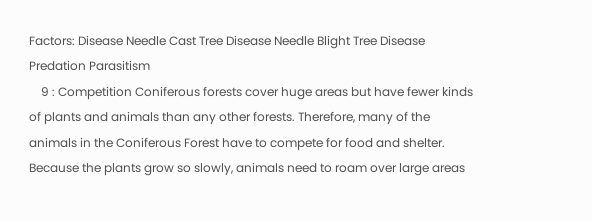Factors: Disease Needle Cast Tree Disease Needle Blight Tree Disease Predation Parasitism
    9 : Competition Coniferous forests cover huge areas but have fewer kinds of plants and animals than any other forests. Therefore, many of the animals in the Coniferous Forest have to compete for food and shelter. Because the plants grow so slowly, animals need to roam over large areas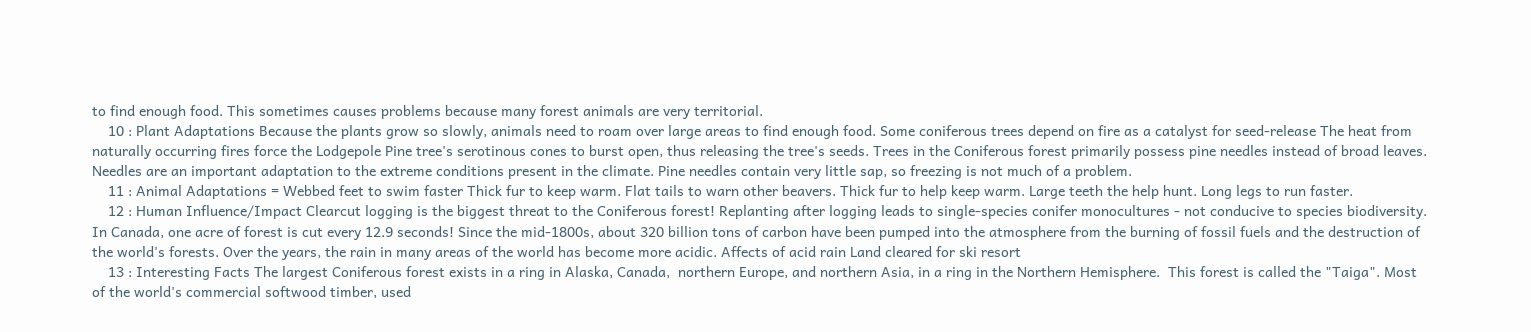to find enough food. This sometimes causes problems because many forest animals are very territorial.
    10 : Plant Adaptations Because the plants grow so slowly, animals need to roam over large areas to find enough food. Some coniferous trees depend on fire as a catalyst for seed-release The heat from naturally occurring fires force the Lodgepole Pine tree's serotinous cones to burst open, thus releasing the tree's seeds. Trees in the Coniferous forest primarily possess pine needles instead of broad leaves. Needles are an important adaptation to the extreme conditions present in the climate. Pine needles contain very little sap, so freezing is not much of a problem.
    11 : Animal Adaptations = Webbed feet to swim faster Thick fur to keep warm. Flat tails to warn other beavers. Thick fur to help keep warm. Large teeth the help hunt. Long legs to run faster.
    12 : Human Influence/Impact Clearcut logging is the biggest threat to the Coniferous forest! Replanting after logging leads to single-species conifer monocultures - not conducive to species biodiversity. In Canada, one acre of forest is cut every 12.9 seconds! Since the mid-1800s, about 320 billion tons of carbon have been pumped into the atmosphere from the burning of fossil fuels and the destruction of the world's forests. Over the years, the rain in many areas of the world has become more acidic. Affects of acid rain Land cleared for ski resort
    13 : Interesting Facts The largest Coniferous forest exists in a ring in Alaska, Canada,  northern Europe, and northern Asia, in a ring in the Northern Hemisphere.  This forest is called the "Taiga". Most of the world's commercial softwood timber, used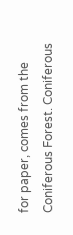for paper, comes from the Coniferous Forest. Coniferous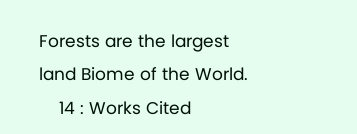Forests are the largest land Biome of the World.
    14 : Works Cited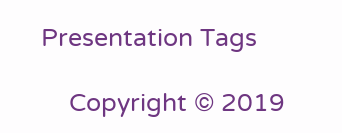Presentation Tags

    Copyright © 2019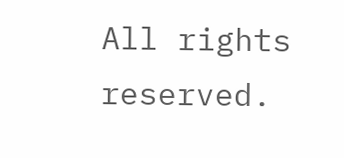All rights reserved.